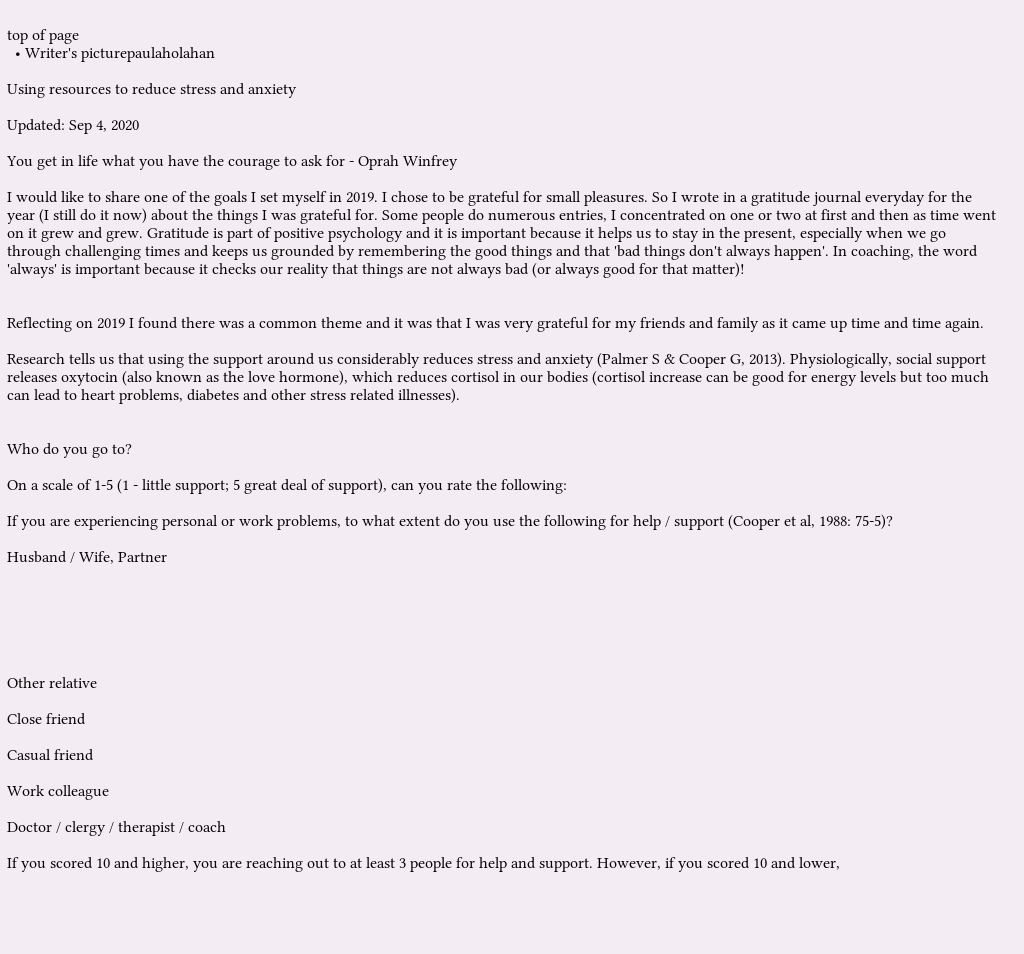top of page
  • Writer's picturepaulaholahan

Using resources to reduce stress and anxiety

Updated: Sep 4, 2020

You get in life what you have the courage to ask for - Oprah Winfrey

I would like to share one of the goals I set myself in 2019. I chose to be grateful for small pleasures. So I wrote in a gratitude journal everyday for the year (I still do it now) about the things I was grateful for. Some people do numerous entries, I concentrated on one or two at first and then as time went on it grew and grew. Gratitude is part of positive psychology and it is important because it helps us to stay in the present, especially when we go through challenging times and keeps us grounded by remembering the good things and that 'bad things don't always happen'. In coaching, the word 'always' is important because it checks our reality that things are not always bad (or always good for that matter)!


Reflecting on 2019 I found there was a common theme and it was that I was very grateful for my friends and family as it came up time and time again.

Research tells us that using the support around us considerably reduces stress and anxiety (Palmer S & Cooper G, 2013). Physiologically, social support releases oxytocin (also known as the love hormone), which reduces cortisol in our bodies (cortisol increase can be good for energy levels but too much can lead to heart problems, diabetes and other stress related illnesses).


Who do you go to?

On a scale of 1-5 (1 - little support; 5 great deal of support), can you rate the following:

If you are experiencing personal or work problems, to what extent do you use the following for help / support (Cooper et al, 1988: 75-5)?

Husband / Wife, Partner






Other relative

Close friend

Casual friend

Work colleague

Doctor / clergy / therapist / coach

If you scored 10 and higher, you are reaching out to at least 3 people for help and support. However, if you scored 10 and lower,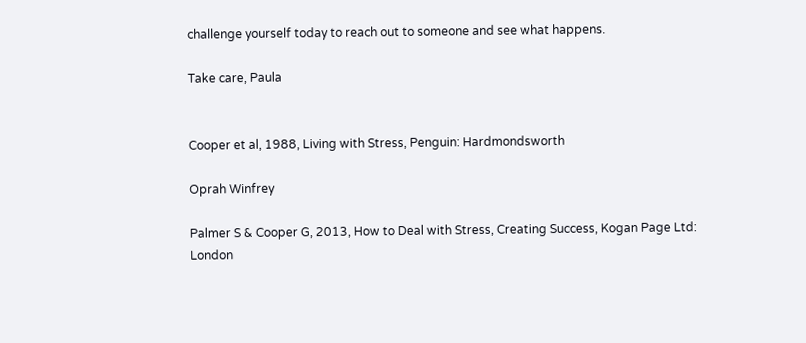challenge yourself today to reach out to someone and see what happens.

Take care, Paula


Cooper et al, 1988, Living with Stress, Penguin: Hardmondsworth

Oprah Winfrey

Palmer S & Cooper G, 2013, How to Deal with Stress, Creating Success, Kogan Page Ltd: London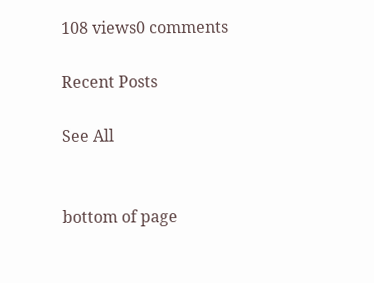108 views0 comments

Recent Posts

See All


bottom of page